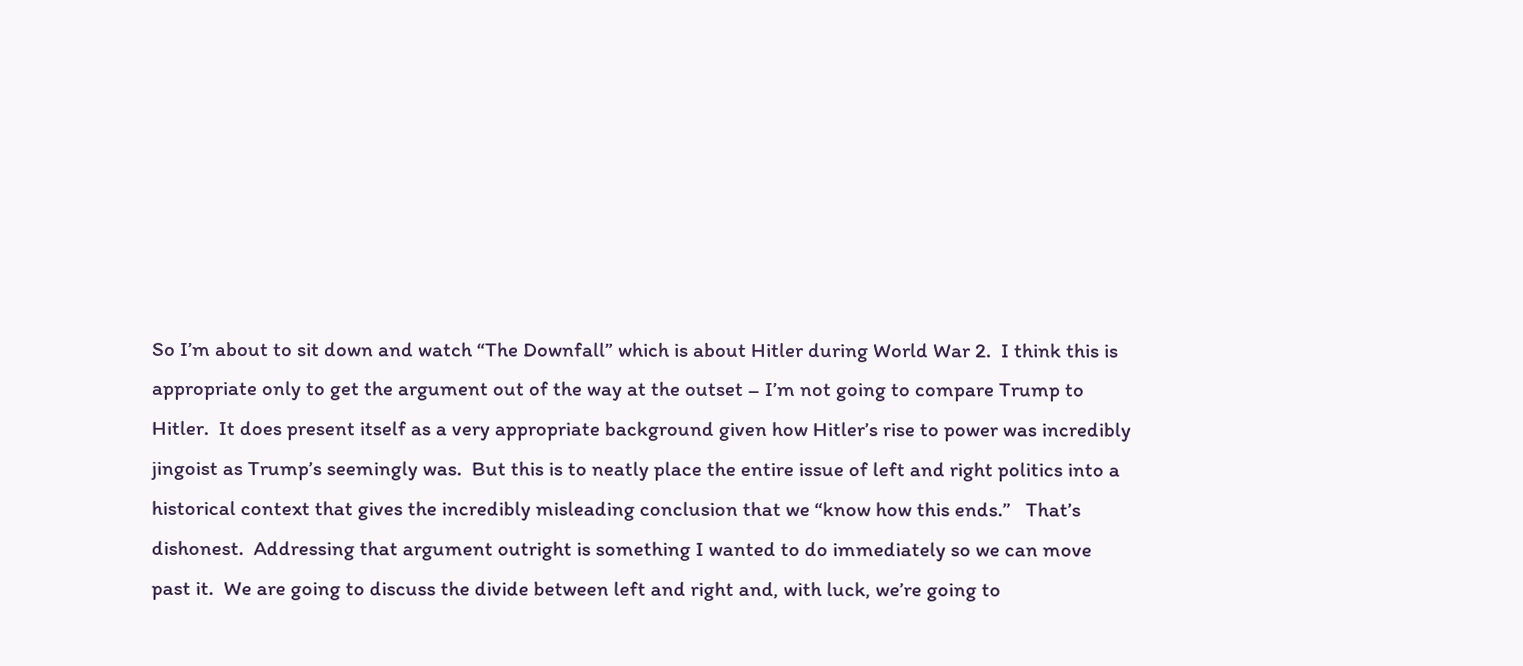So I’m about to sit down and watch “The Downfall” which is about Hitler during World War 2.  I think this is appropriate only to get the argument out of the way at the outset – I’m not going to compare Trump to Hitler.  It does present itself as a very appropriate background given how Hitler’s rise to power was incredibly jingoist as Trump’s seemingly was.  But this is to neatly place the entire issue of left and right politics into a historical context that gives the incredibly misleading conclusion that we “know how this ends.”   That’s dishonest.  Addressing that argument outright is something I wanted to do immediately so we can move past it.  We are going to discuss the divide between left and right and, with luck, we’re going to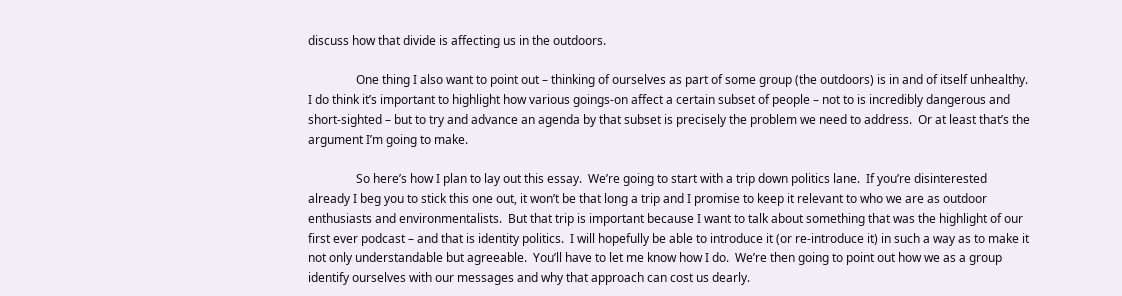discuss how that divide is affecting us in the outdoors.

                One thing I also want to point out – thinking of ourselves as part of some group (the outdoors) is in and of itself unhealthy.  I do think it’s important to highlight how various goings-on affect a certain subset of people – not to is incredibly dangerous and short-sighted – but to try and advance an agenda by that subset is precisely the problem we need to address.  Or at least that’s the argument I’m going to make.

                So here’s how I plan to lay out this essay.  We’re going to start with a trip down politics lane.  If you’re disinterested already I beg you to stick this one out, it won’t be that long a trip and I promise to keep it relevant to who we are as outdoor enthusiasts and environmentalists.  But that trip is important because I want to talk about something that was the highlight of our first ever podcast – and that is identity politics.  I will hopefully be able to introduce it (or re-introduce it) in such a way as to make it not only understandable but agreeable.  You’ll have to let me know how I do.  We’re then going to point out how we as a group identify ourselves with our messages and why that approach can cost us dearly.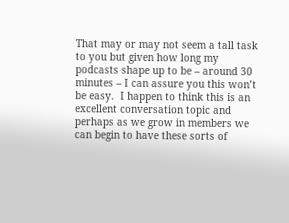That may or may not seem a tall task to you but given how long my podcasts shape up to be – around 30 minutes – I can assure you this won’t be easy.  I happen to think this is an excellent conversation topic and perhaps as we grow in members we can begin to have these sorts of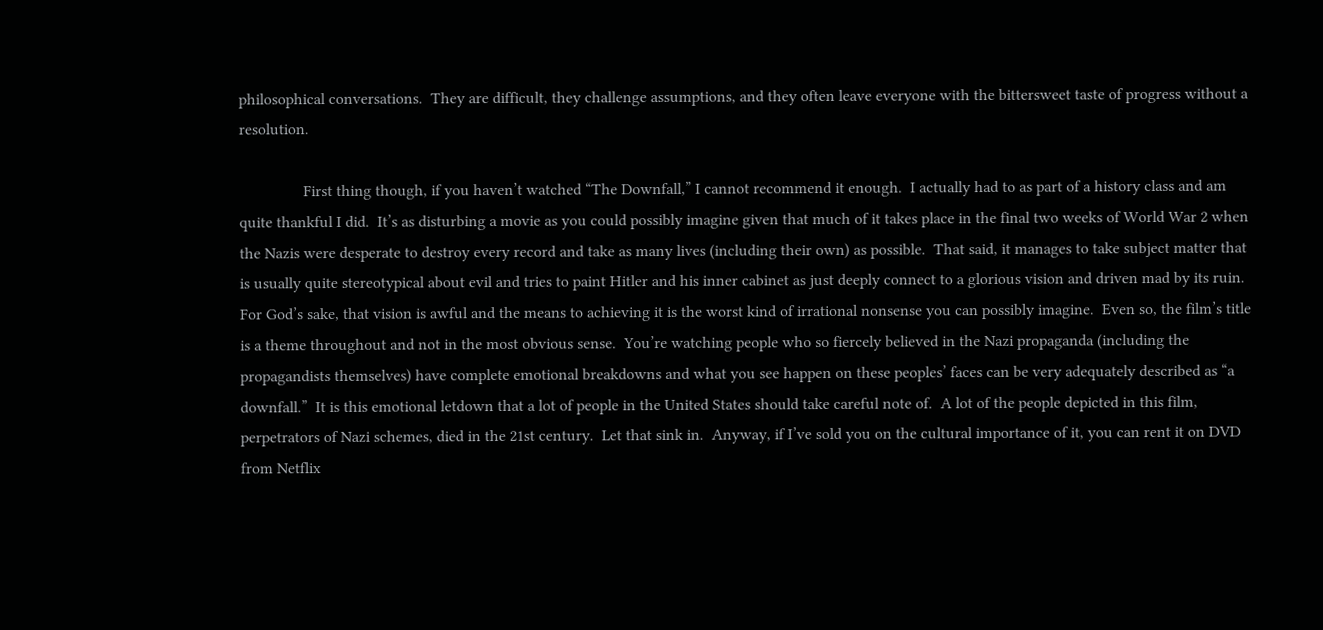philosophical conversations.  They are difficult, they challenge assumptions, and they often leave everyone with the bittersweet taste of progress without a resolution.

                First thing though, if you haven’t watched “The Downfall,” I cannot recommend it enough.  I actually had to as part of a history class and am quite thankful I did.  It’s as disturbing a movie as you could possibly imagine given that much of it takes place in the final two weeks of World War 2 when the Nazis were desperate to destroy every record and take as many lives (including their own) as possible.  That said, it manages to take subject matter that is usually quite stereotypical about evil and tries to paint Hitler and his inner cabinet as just deeply connect to a glorious vision and driven mad by its ruin.  For God’s sake, that vision is awful and the means to achieving it is the worst kind of irrational nonsense you can possibly imagine.  Even so, the film’s title is a theme throughout and not in the most obvious sense.  You’re watching people who so fiercely believed in the Nazi propaganda (including the propagandists themselves) have complete emotional breakdowns and what you see happen on these peoples’ faces can be very adequately described as “a downfall.”  It is this emotional letdown that a lot of people in the United States should take careful note of.  A lot of the people depicted in this film, perpetrators of Nazi schemes, died in the 21st century.  Let that sink in.  Anyway, if I’ve sold you on the cultural importance of it, you can rent it on DVD from Netflix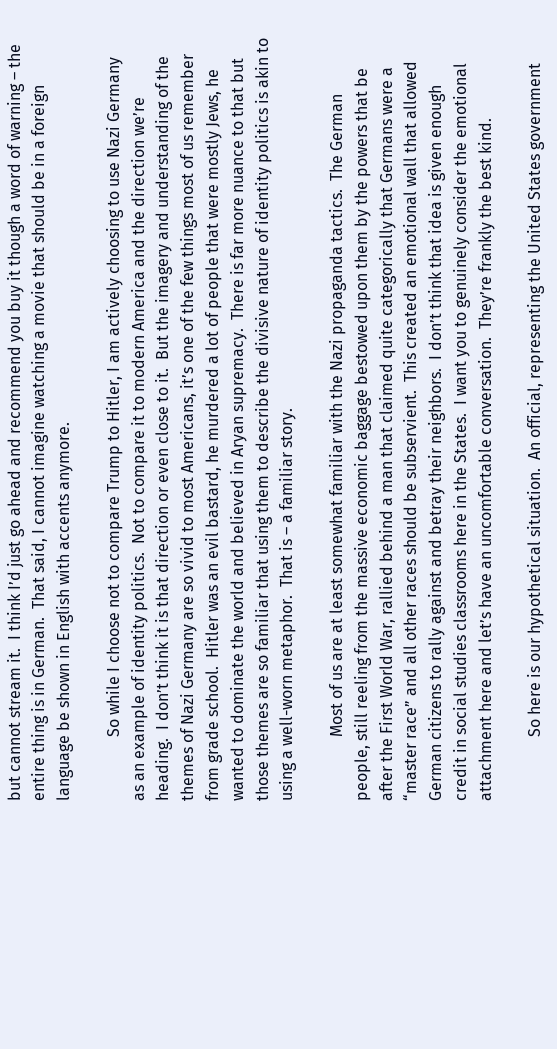but cannot stream it.  I think I’d just go ahead and recommend you buy it though a word of warning – the entire thing is in German.  That said, I cannot imagine watching a movie that should be in a foreign language be shown in English with accents anymore.

                So while I choose not to compare Trump to Hitler, I am actively choosing to use Nazi Germany as an example of identity politics.  Not to compare it to modern America and the direction we’re heading.  I don’t think it is that direction or even close to it.  But the imagery and understanding of the themes of Nazi Germany are so vivid to most Americans, it’s one of the few things most of us remember from grade school.  Hitler was an evil bastard, he murdered a lot of people that were mostly Jews, he wanted to dominate the world and believed in Aryan supremacy.  There is far more nuance to that but those themes are so familiar that using them to describe the divisive nature of identity politics is akin to using a well-worn metaphor.  That is – a familiar story.

                Most of us are at least somewhat familiar with the Nazi propaganda tactics.  The German people, still reeling from the massive economic baggage bestowed upon them by the powers that be after the First World War, rallied behind a man that claimed quite categorically that Germans were a “master race” and all other races should be subservient.  This created an emotional wall that allowed German citizens to rally against and betray their neighbors.  I don’t think that idea is given enough credit in social studies classrooms here in the States.  I want you to genuinely consider the emotional attachment here and let’s have an uncomfortable conversation.  They’re frankly the best kind.

                So here is our hypothetical situation.  An official, representing the United States government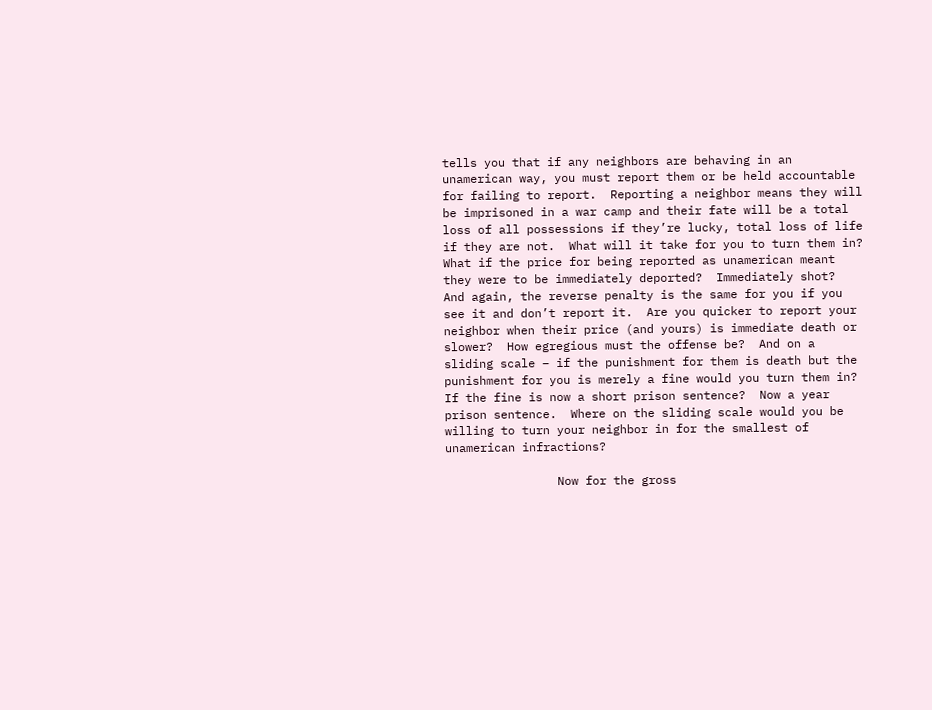tells you that if any neighbors are behaving in an unamerican way, you must report them or be held accountable for failing to report.  Reporting a neighbor means they will be imprisoned in a war camp and their fate will be a total loss of all possessions if they’re lucky, total loss of life if they are not.  What will it take for you to turn them in?  What if the price for being reported as unamerican meant they were to be immediately deported?  Immediately shot?  And again, the reverse penalty is the same for you if you see it and don’t report it.  Are you quicker to report your neighbor when their price (and yours) is immediate death or slower?  How egregious must the offense be?  And on a sliding scale – if the punishment for them is death but the punishment for you is merely a fine would you turn them in?  If the fine is now a short prison sentence?  Now a year prison sentence.  Where on the sliding scale would you be willing to turn your neighbor in for the smallest of unamerican infractions?

                Now for the gross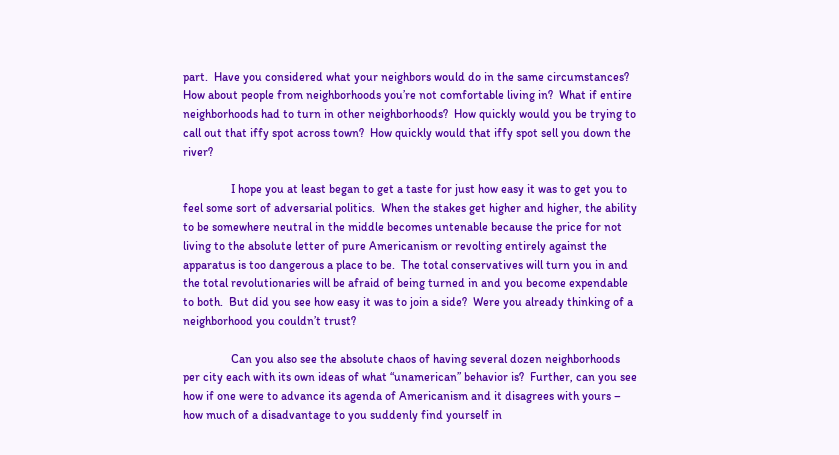part.  Have you considered what your neighbors would do in the same circumstances?  How about people from neighborhoods you’re not comfortable living in?  What if entire neighborhoods had to turn in other neighborhoods?  How quickly would you be trying to call out that iffy spot across town?  How quickly would that iffy spot sell you down the river?

                I hope you at least began to get a taste for just how easy it was to get you to feel some sort of adversarial politics.  When the stakes get higher and higher, the ability to be somewhere neutral in the middle becomes untenable because the price for not living to the absolute letter of pure Americanism or revolting entirely against the apparatus is too dangerous a place to be.  The total conservatives will turn you in and the total revolutionaries will be afraid of being turned in and you become expendable to both.  But did you see how easy it was to join a side?  Were you already thinking of a neighborhood you couldn’t trust?

                Can you also see the absolute chaos of having several dozen neighborhoods per city each with its own ideas of what “unamerican” behavior is?  Further, can you see how if one were to advance its agenda of Americanism and it disagrees with yours – how much of a disadvantage to you suddenly find yourself in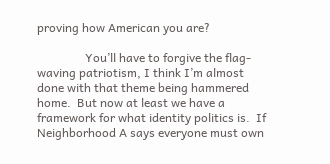proving how American you are?

                You’ll have to forgive the flag-waving patriotism, I think I’m almost done with that theme being hammered home.  But now at least we have a framework for what identity politics is.  If Neighborhood A says everyone must own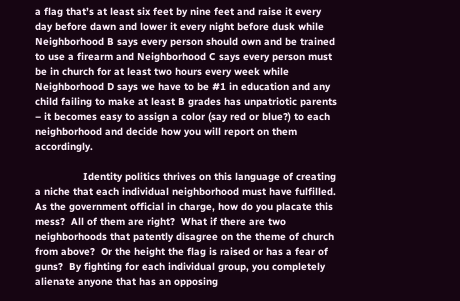a flag that’s at least six feet by nine feet and raise it every day before dawn and lower it every night before dusk while Neighborhood B says every person should own and be trained to use a firearm and Neighborhood C says every person must be in church for at least two hours every week while Neighborhood D says we have to be #1 in education and any child failing to make at least B grades has unpatriotic parents – it becomes easy to assign a color (say red or blue?) to each neighborhood and decide how you will report on them accordingly.

                Identity politics thrives on this language of creating a niche that each individual neighborhood must have fulfilled.  As the government official in charge, how do you placate this mess?  All of them are right?  What if there are two neighborhoods that patently disagree on the theme of church from above?  Or the height the flag is raised or has a fear of guns?  By fighting for each individual group, you completely alienate anyone that has an opposing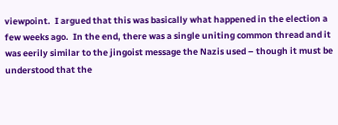viewpoint.  I argued that this was basically what happened in the election a few weeks ago.  In the end, there was a single uniting common thread and it was eerily similar to the jingoist message the Nazis used – though it must be understood that the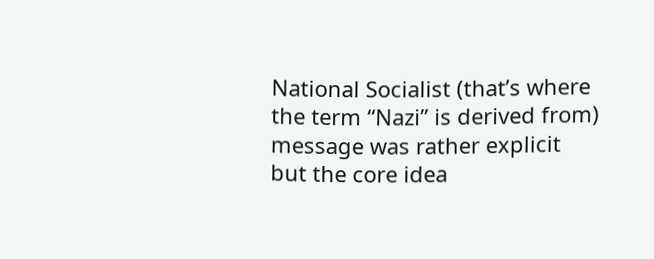National Socialist (that’s where the term “Nazi” is derived from) message was rather explicit but the core idea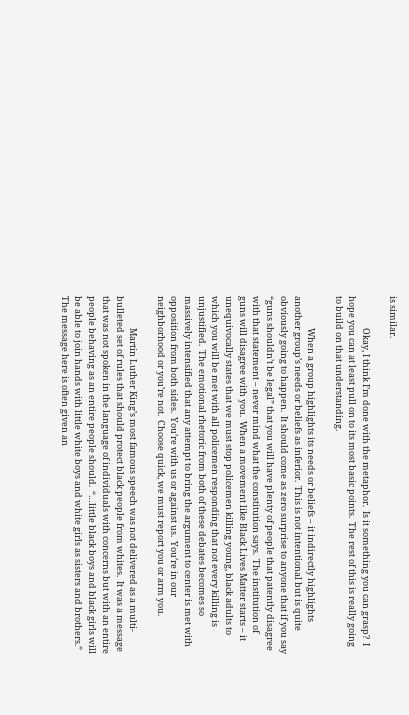is similar.

                Okay, I think I’m done with the metaphor.  Is it something you can grasp?  I hope you can at least pull on to its most basic points.  The rest of this is really going to build on that understanding.

                When a group highlights its needs or beliefs – it indirectly highlights another group’s needs or beliefs as inferior.  This is not intentional but is quite obviously going to happen.  It should come as zero surprise to anyone that if you say “guns shouldn’t be legal” that you will have plenty of people that patently disagree with that statement – never mind what the constitution says.  The institution of guns will disagree with you.  When a movement like Black Lives Matter starts – it unequivocally states that we must stop policemen killing young, black adults to which you will be met with all policemen responding that not every killing is unjustified.  The emotional rhetoric from both of these debates becomes so massively intensified that any attempt to bring the argument to center is met with opposition from both sides.  You’re with us or against us.  You’re in our neighborhood or you’re not.  Choose quick, we must report you or arm you.

                Martin Luther King’s most famous speech was not delivered as a multi-bulleted set of rules that should protect black people from whites.  It was a message that was not spoken in the language of individuals with concerns but with an entire people behaving as an entire people should.  “…little black boys and black girls will be able to join hands with little white boys and white girls as sisters and brothers.”  The message here is often given an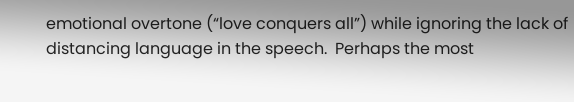emotional overtone (“love conquers all”) while ignoring the lack of distancing language in the speech.  Perhaps the most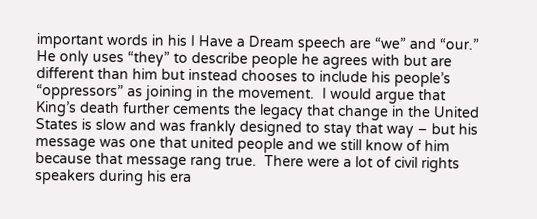important words in his I Have a Dream speech are “we” and “our.”  He only uses “they” to describe people he agrees with but are different than him but instead chooses to include his people’s “oppressors” as joining in the movement.  I would argue that King’s death further cements the legacy that change in the United States is slow and was frankly designed to stay that way – but his message was one that united people and we still know of him because that message rang true.  There were a lot of civil rights speakers during his era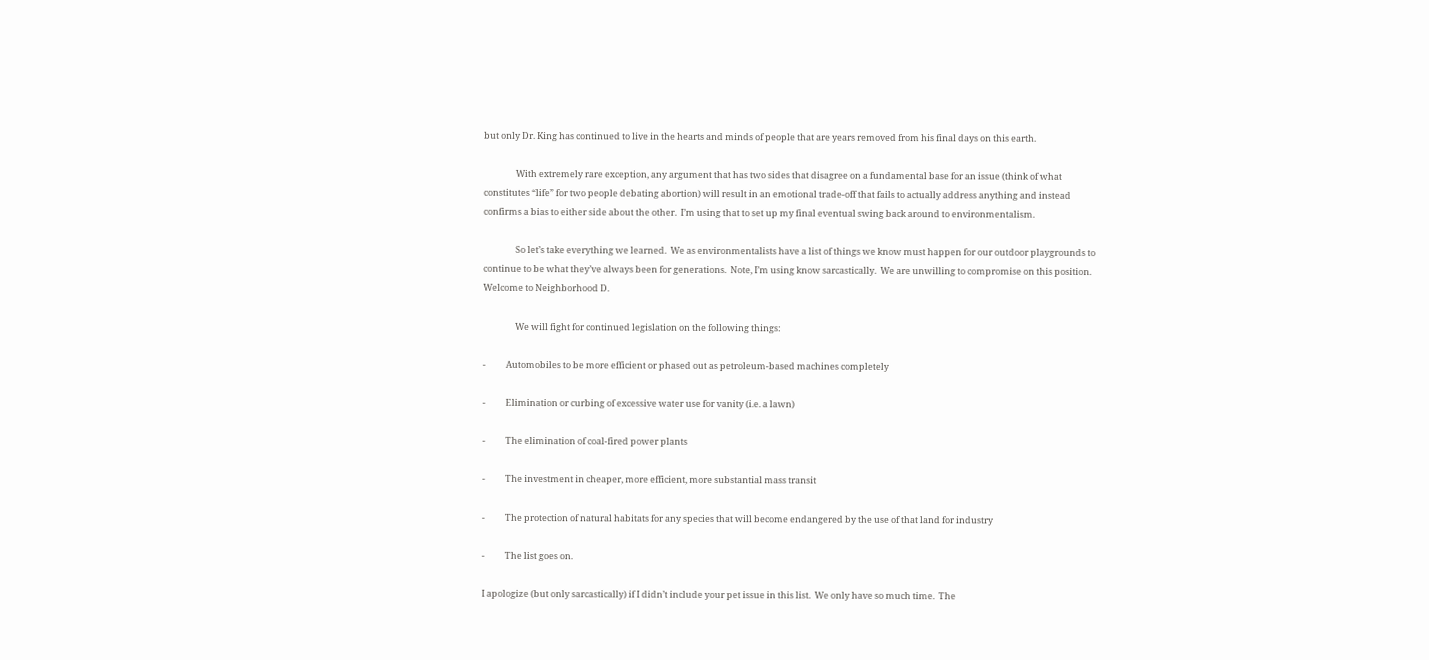but only Dr. King has continued to live in the hearts and minds of people that are years removed from his final days on this earth.

                With extremely rare exception, any argument that has two sides that disagree on a fundamental base for an issue (think of what constitutes “life” for two people debating abortion) will result in an emotional trade-off that fails to actually address anything and instead confirms a bias to either side about the other.  I’m using that to set up my final eventual swing back around to environmentalism.

                So let’s take everything we learned.  We as environmentalists have a list of things we know must happen for our outdoor playgrounds to continue to be what they’ve always been for generations.  Note, I’m using know sarcastically.  We are unwilling to compromise on this position.  Welcome to Neighborhood D.

                We will fight for continued legislation on the following things:

-          Automobiles to be more efficient or phased out as petroleum-based machines completely

-          Elimination or curbing of excessive water use for vanity (i.e. a lawn)

-          The elimination of coal-fired power plants

-          The investment in cheaper, more efficient, more substantial mass transit

-          The protection of natural habitats for any species that will become endangered by the use of that land for industry

-          The list goes on.

I apologize (but only sarcastically) if I didn’t include your pet issue in this list.  We only have so much time.  The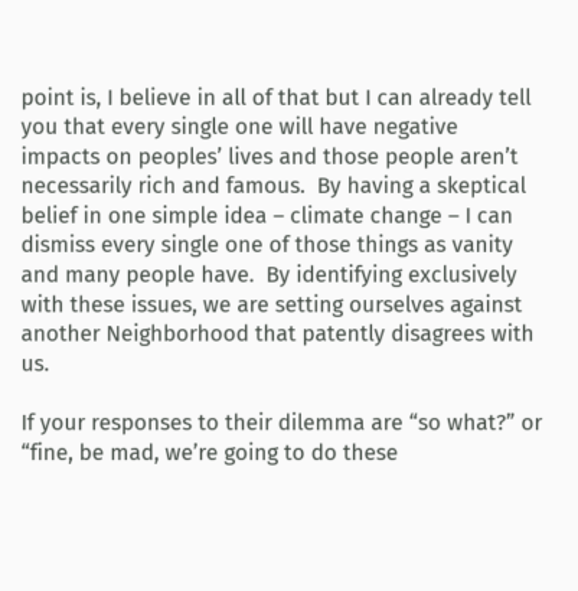point is, I believe in all of that but I can already tell you that every single one will have negative impacts on peoples’ lives and those people aren’t necessarily rich and famous.  By having a skeptical belief in one simple idea – climate change – I can dismiss every single one of those things as vanity and many people have.  By identifying exclusively with these issues, we are setting ourselves against another Neighborhood that patently disagrees with us.

If your responses to their dilemma are “so what?” or “fine, be mad, we’re going to do these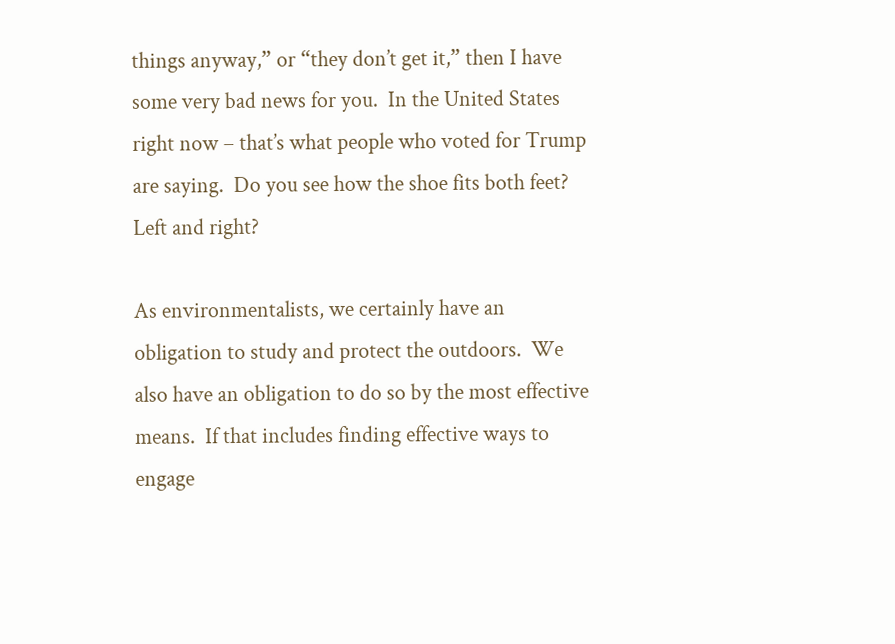things anyway,” or “they don’t get it,” then I have some very bad news for you.  In the United States right now – that’s what people who voted for Trump are saying.  Do you see how the shoe fits both feet?  Left and right?

As environmentalists, we certainly have an obligation to study and protect the outdoors.  We also have an obligation to do so by the most effective means.  If that includes finding effective ways to engage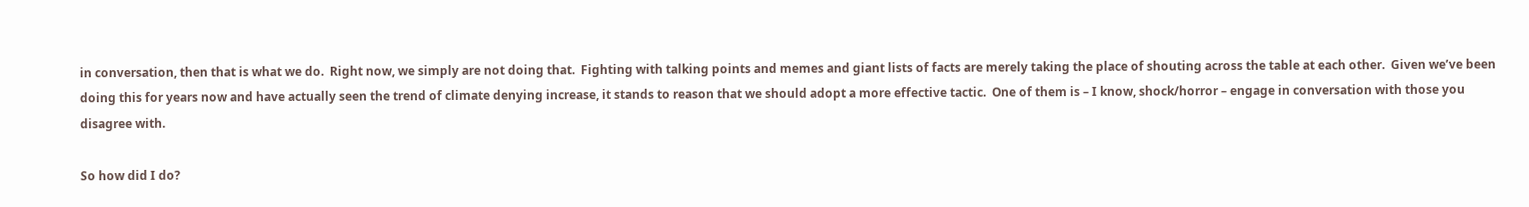in conversation, then that is what we do.  Right now, we simply are not doing that.  Fighting with talking points and memes and giant lists of facts are merely taking the place of shouting across the table at each other.  Given we’ve been doing this for years now and have actually seen the trend of climate denying increase, it stands to reason that we should adopt a more effective tactic.  One of them is – I know, shock/horror – engage in conversation with those you disagree with.

So how did I do?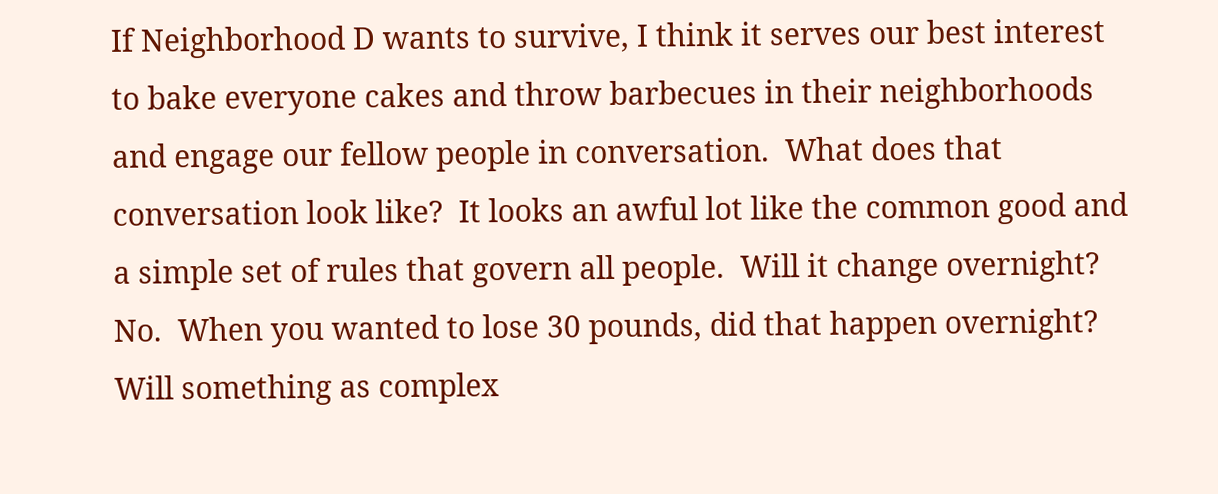If Neighborhood D wants to survive, I think it serves our best interest to bake everyone cakes and throw barbecues in their neighborhoods and engage our fellow people in conversation.  What does that conversation look like?  It looks an awful lot like the common good and a simple set of rules that govern all people.  Will it change overnight?  No.  When you wanted to lose 30 pounds, did that happen overnight?  Will something as complex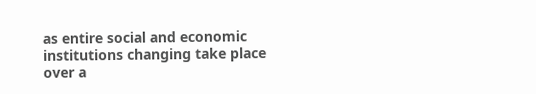as entire social and economic institutions changing take place over a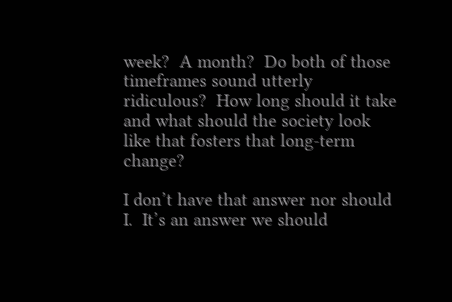week?  A month?  Do both of those timeframes sound utterly ridiculous?  How long should it take and what should the society look like that fosters that long-term change?

I don’t have that answer nor should I.  It’s an answer we should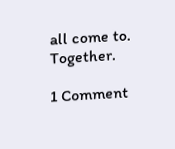all come to.  Together.

1 Comment